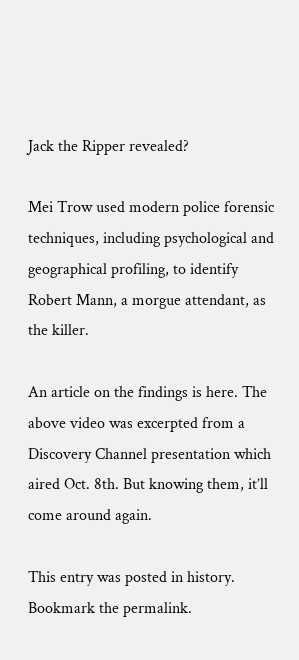Jack the Ripper revealed?

Mei Trow used modern police forensic techniques, including psychological and geographical profiling, to identify Robert Mann, a morgue attendant, as the killer.

An article on the findings is here. The above video was excerpted from a Discovery Channel presentation which aired Oct. 8th. But knowing them, it’ll come around again.

This entry was posted in history. Bookmark the permalink.